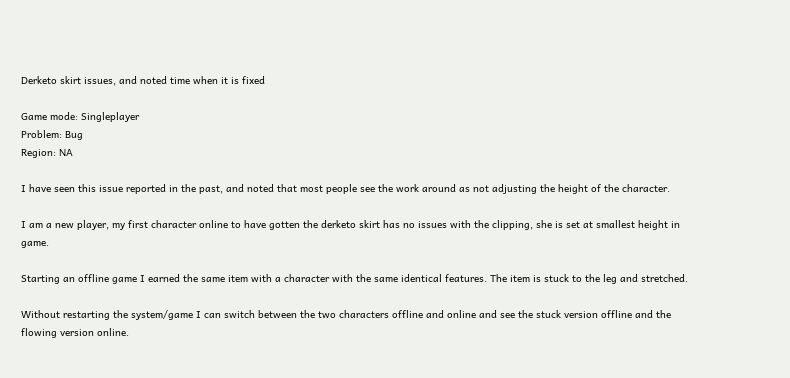Derketo skirt issues, and noted time when it is fixed

Game mode: Singleplayer
Problem: Bug
Region: NA

I have seen this issue reported in the past, and noted that most people see the work around as not adjusting the height of the character.

I am a new player, my first character online to have gotten the derketo skirt has no issues with the clipping, she is set at smallest height in game.

Starting an offline game I earned the same item with a character with the same identical features. The item is stuck to the leg and stretched.

Without restarting the system/game I can switch between the two characters offline and online and see the stuck version offline and the flowing version online.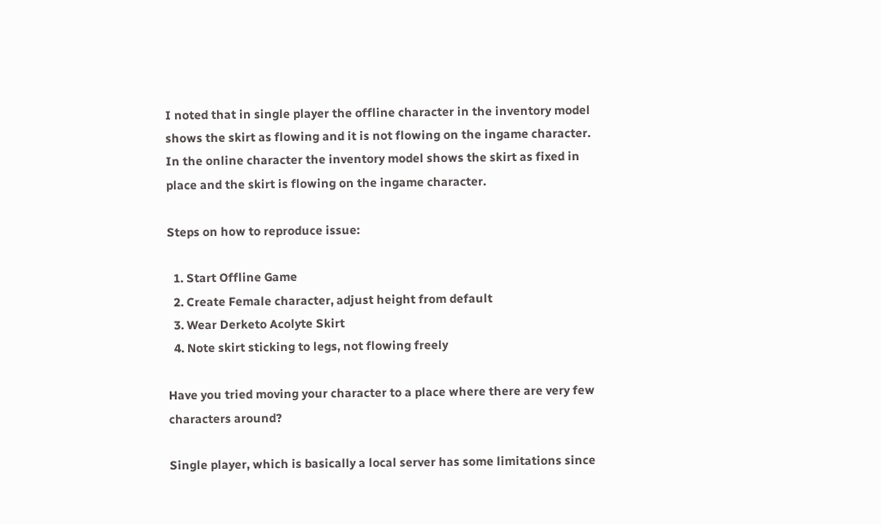I noted that in single player the offline character in the inventory model shows the skirt as flowing and it is not flowing on the ingame character.
In the online character the inventory model shows the skirt as fixed in place and the skirt is flowing on the ingame character.

Steps on how to reproduce issue:

  1. Start Offline Game
  2. Create Female character, adjust height from default
  3. Wear Derketo Acolyte Skirt
  4. Note skirt sticking to legs, not flowing freely

Have you tried moving your character to a place where there are very few characters around?

Single player, which is basically a local server has some limitations since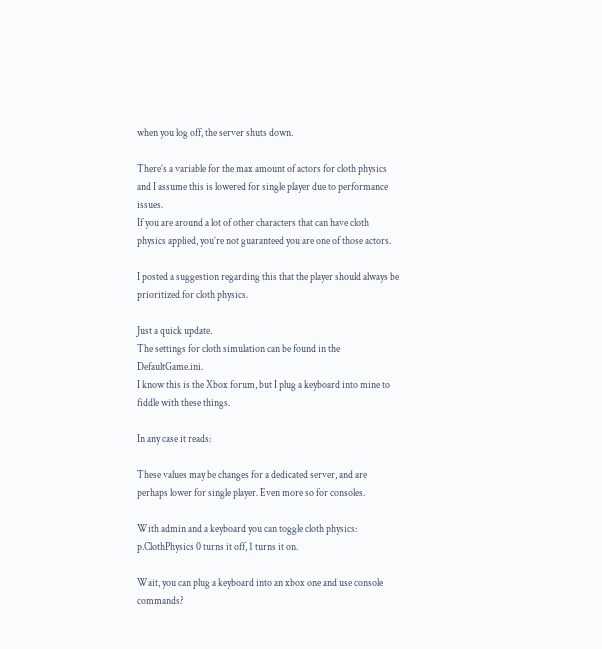when you log off, the server shuts down.

There’s a variable for the max amount of actors for cloth physics and I assume this is lowered for single player due to performance issues.
If you are around a lot of other characters that can have cloth physics applied, you’re not guaranteed you are one of those actors.

I posted a suggestion regarding this that the player should always be prioritized for cloth physics.

Just a quick update.
The settings for cloth simulation can be found in the DefaultGame.ini.
I know this is the Xbox forum, but I plug a keyboard into mine to fiddle with these things.

In any case it reads:

These values may be changes for a dedicated server, and are perhaps lower for single player. Even more so for consoles.

With admin and a keyboard you can toggle cloth physics:
p.ClothPhysics 0 turns it off, 1 turns it on.

Wait, you can plug a keyboard into an xbox one and use console commands?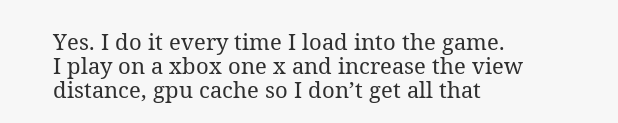Yes. I do it every time I load into the game.
I play on a xbox one x and increase the view distance, gpu cache so I don’t get all that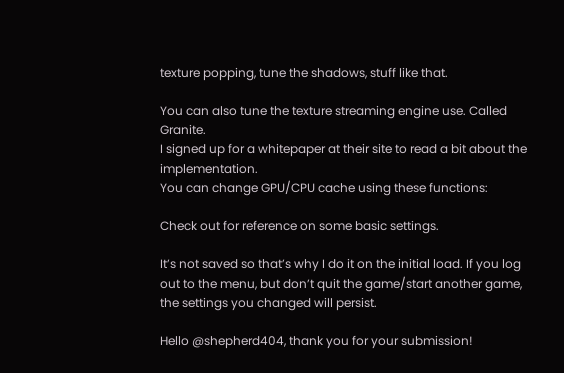texture popping, tune the shadows, stuff like that.

You can also tune the texture streaming engine use. Called Granite.
I signed up for a whitepaper at their site to read a bit about the implementation.
You can change GPU/CPU cache using these functions:

Check out for reference on some basic settings.

It’s not saved so that’s why I do it on the initial load. If you log out to the menu, but don’t quit the game/start another game, the settings you changed will persist.

Hello @shepherd404, thank you for your submission!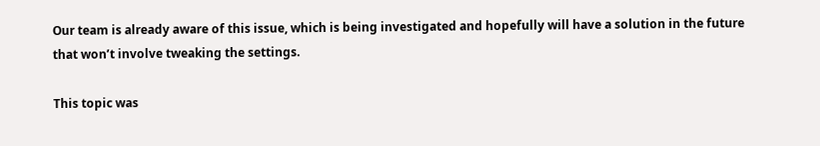Our team is already aware of this issue, which is being investigated and hopefully will have a solution in the future that won’t involve tweaking the settings.

This topic was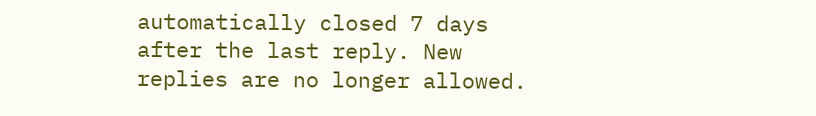automatically closed 7 days after the last reply. New replies are no longer allowed.